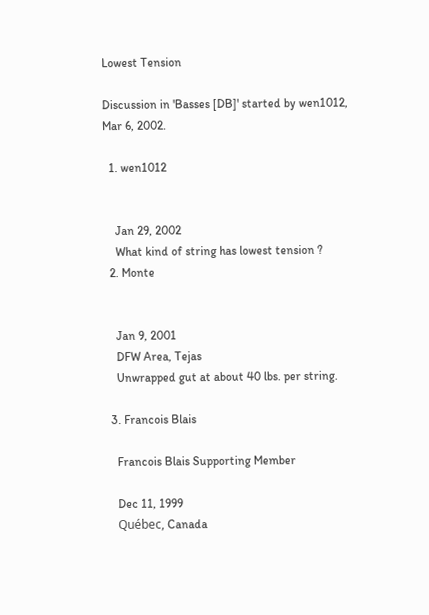Lowest Tension

Discussion in 'Basses [DB]' started by wen1012, Mar 6, 2002.

  1. wen1012


    Jan 29, 2002
    What kind of string has lowest tension ?
  2. Monte


    Jan 9, 2001
    DFW Area, Tejas
    Unwrapped gut at about 40 lbs. per string.

  3. Francois Blais

    Francois Blais Supporting Member

    Dec 11, 1999
    Québec, Canada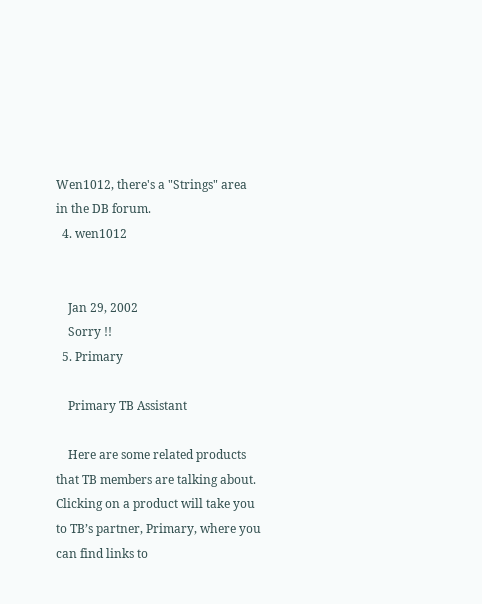Wen1012, there's a "Strings" area in the DB forum.
  4. wen1012


    Jan 29, 2002
    Sorry !!
  5. Primary

    Primary TB Assistant

    Here are some related products that TB members are talking about. Clicking on a product will take you to TB’s partner, Primary, where you can find links to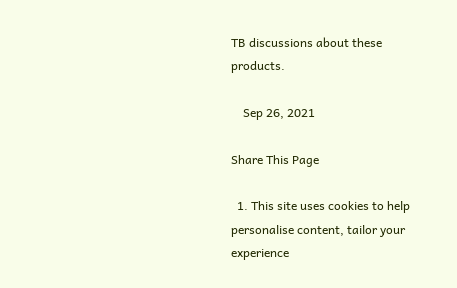TB discussions about these products.

    Sep 26, 2021

Share This Page

  1. This site uses cookies to help personalise content, tailor your experience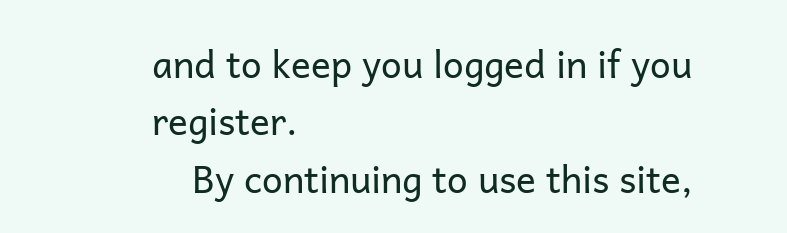and to keep you logged in if you register.
    By continuing to use this site,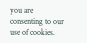you are consenting to our use of cookies.